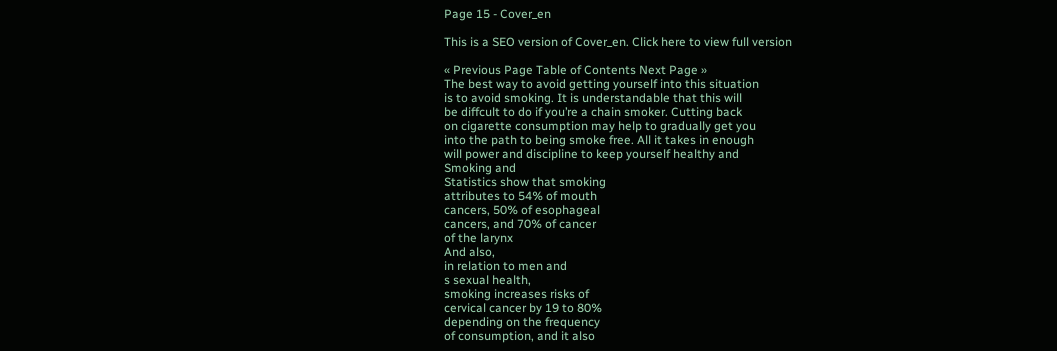Page 15 - Cover_en

This is a SEO version of Cover_en. Click here to view full version

« Previous Page Table of Contents Next Page »
The best way to avoid getting yourself into this situation
is to avoid smoking. It is understandable that this will
be diffcult to do if you’re a chain smoker. Cutting back
on cigarette consumption may help to gradually get you
into the path to being smoke free. All it takes in enough
will power and discipline to keep yourself healthy and
Smoking and
Statistics show that smoking
attributes to 54% of mouth
cancers, 50% of esophageal
cancers, and 70% of cancer
of the larynx
And also,
in relation to men and
s sexual health,
smoking increases risks of
cervical cancer by 19 to 80%
depending on the frequency
of consumption, and it also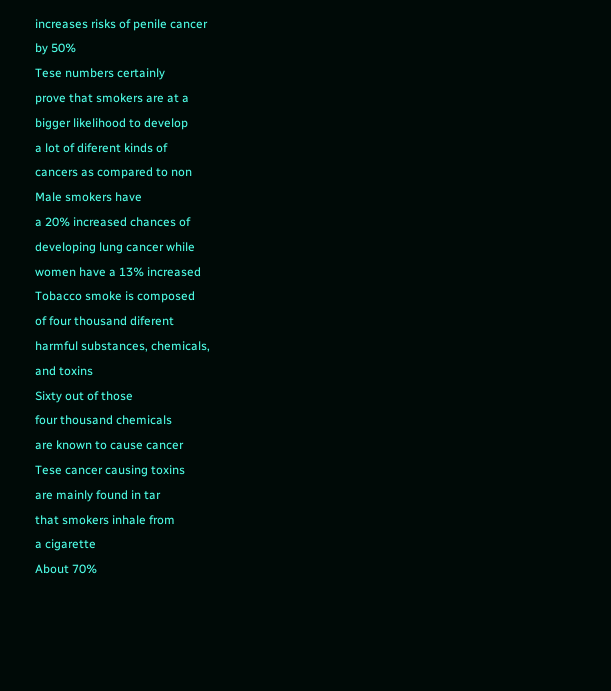increases risks of penile cancer
by 50%
Tese numbers certainly
prove that smokers are at a
bigger likelihood to develop
a lot of diferent kinds of
cancers as compared to non
Male smokers have
a 20% increased chances of
developing lung cancer while
women have a 13% increased
Tobacco smoke is composed
of four thousand diferent
harmful substances, chemicals,
and toxins
Sixty out of those
four thousand chemicals
are known to cause cancer
Tese cancer causing toxins
are mainly found in tar
that smokers inhale from
a cigarette
About 70%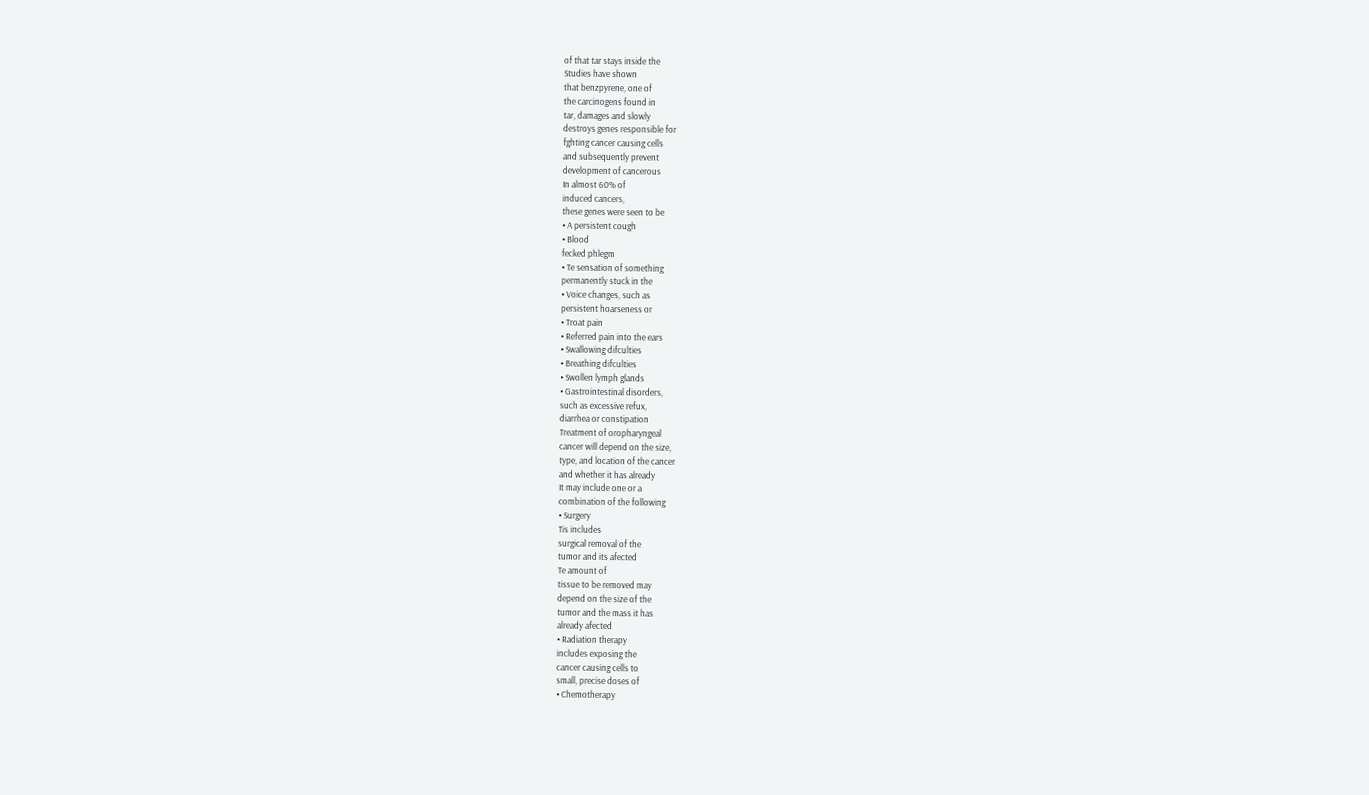of that tar stays inside the
Studies have shown
that benzpyrene, one of
the carcinogens found in
tar, damages and slowly
destroys genes responsible for
fghting cancer causing cells
and subsequently prevent
development of cancerous
In almost 60% of
induced cancers,
these genes were seen to be
• A persistent cough
• Blood
fecked phlegm
• Te sensation of something
permanently stuck in the
• Voice changes, such as
persistent hoarseness or
• Troat pain
• Referred pain into the ears
• Swallowing difculties
• Breathing difculties
• Swollen lymph glands
• Gastrointestinal disorders,
such as excessive refux,
diarrhea or constipation
Treatment of oropharyngeal
cancer will depend on the size,
type, and location of the cancer
and whether it has already
It may include one or a
combination of the following
• Surgery
Tis includes
surgical removal of the
tumor and its afected
Te amount of
tissue to be removed may
depend on the size of the
tumor and the mass it has
already afected
• Radiation therapy
includes exposing the
cancer causing cells to
small, precise doses of
• Chemotherapy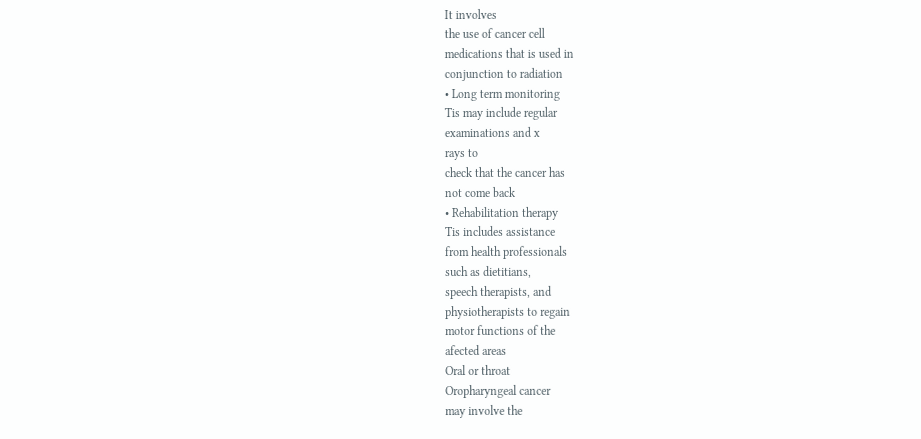It involves
the use of cancer cell
medications that is used in
conjunction to radiation
• Long term monitoring
Tis may include regular
examinations and x
rays to
check that the cancer has
not come back
• Rehabilitation therapy
Tis includes assistance
from health professionals
such as dietitians,
speech therapists, and
physiotherapists to regain
motor functions of the
afected areas
Oral or throat
Oropharyngeal cancer
may involve the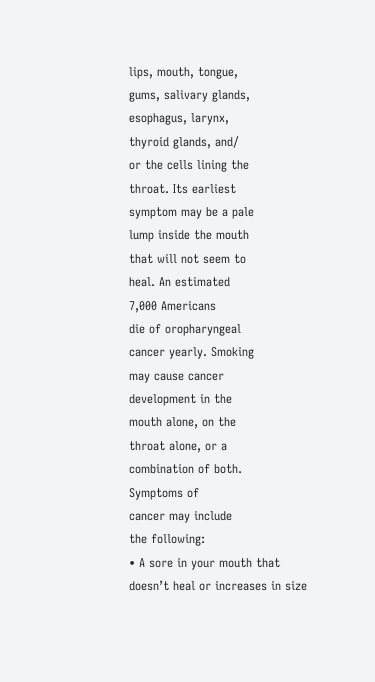lips, mouth, tongue,
gums, salivary glands,
esophagus, larynx,
thyroid glands, and/
or the cells lining the
throat. Its earliest
symptom may be a pale
lump inside the mouth
that will not seem to
heal. An estimated
7,000 Americans
die of oropharyngeal
cancer yearly. Smoking
may cause cancer
development in the
mouth alone, on the
throat alone, or a
combination of both.
Symptoms of
cancer may include
the following:
• A sore in your mouth that
doesn’t heal or increases in size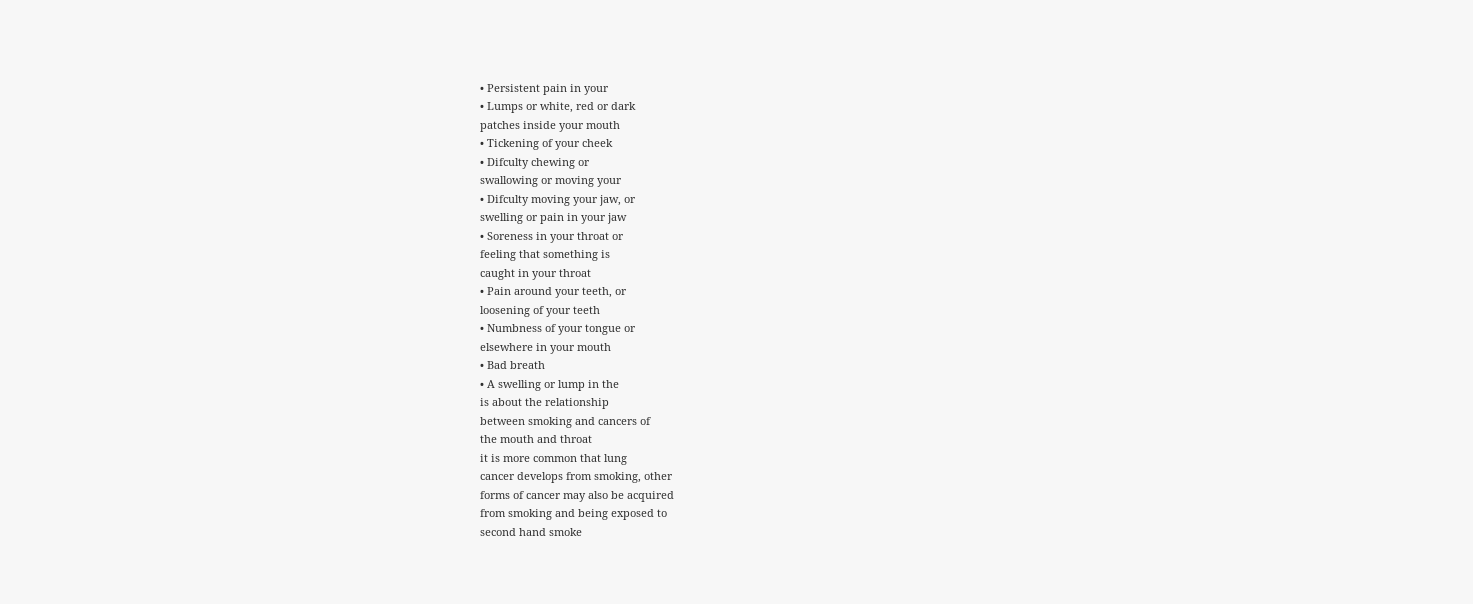• Persistent pain in your
• Lumps or white, red or dark
patches inside your mouth
• Tickening of your cheek
• Difculty chewing or
swallowing or moving your
• Difculty moving your jaw, or
swelling or pain in your jaw
• Soreness in your throat or
feeling that something is
caught in your throat
• Pain around your teeth, or
loosening of your teeth
• Numbness of your tongue or
elsewhere in your mouth
• Bad breath
• A swelling or lump in the
is about the relationship
between smoking and cancers of
the mouth and throat
it is more common that lung
cancer develops from smoking, other
forms of cancer may also be acquired
from smoking and being exposed to
second hand smoke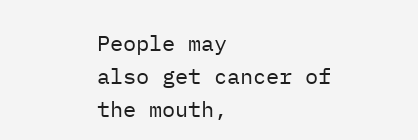People may
also get cancer of the mouth,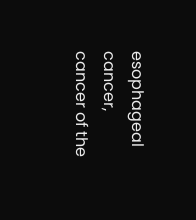esophageal cancer, cancer of the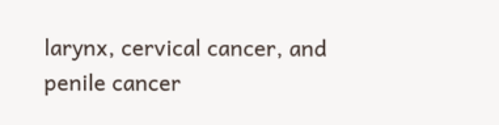larynx, cervical cancer, and
penile cancer